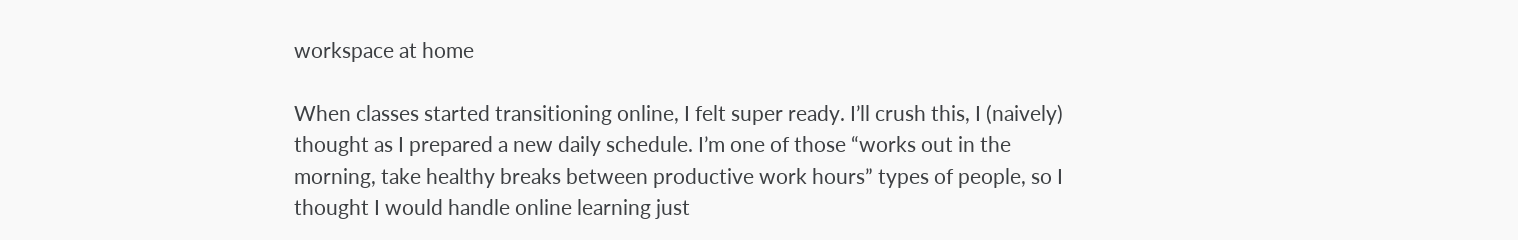workspace at home

When classes started transitioning online, I felt super ready. I’ll crush this, I (naively) thought as I prepared a new daily schedule. I’m one of those “works out in the morning, take healthy breaks between productive work hours” types of people, so I thought I would handle online learning just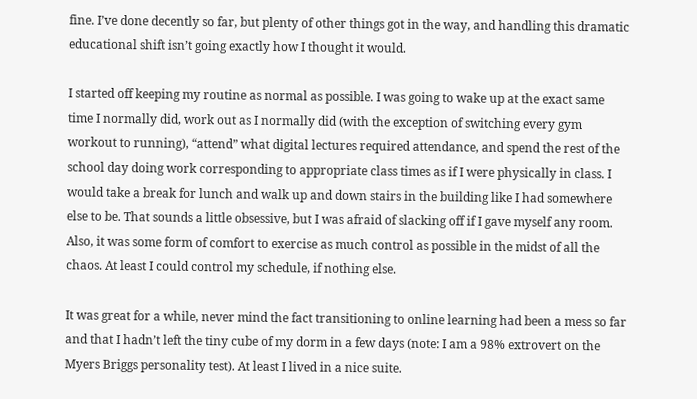fine. I’ve done decently so far, but plenty of other things got in the way, and handling this dramatic educational shift isn’t going exactly how I thought it would.

I started off keeping my routine as normal as possible. I was going to wake up at the exact same time I normally did, work out as I normally did (with the exception of switching every gym workout to running), “attend” what digital lectures required attendance, and spend the rest of the school day doing work corresponding to appropriate class times as if I were physically in class. I would take a break for lunch and walk up and down stairs in the building like I had somewhere else to be. That sounds a little obsessive, but I was afraid of slacking off if I gave myself any room. Also, it was some form of comfort to exercise as much control as possible in the midst of all the chaos. At least I could control my schedule, if nothing else.

It was great for a while, never mind the fact transitioning to online learning had been a mess so far and that I hadn’t left the tiny cube of my dorm in a few days (note: I am a 98% extrovert on the Myers Briggs personality test). At least I lived in a nice suite.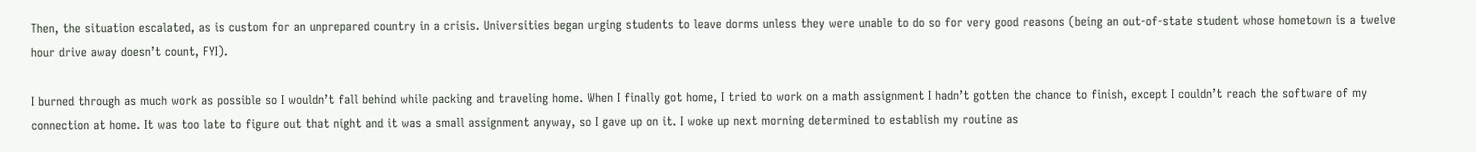Then, the situation escalated, as is custom for an unprepared country in a crisis. Universities began urging students to leave dorms unless they were unable to do so for very good reasons (being an out-of-state student whose hometown is a twelve hour drive away doesn’t count, FYI).

I burned through as much work as possible so I wouldn’t fall behind while packing and traveling home. When I finally got home, I tried to work on a math assignment I hadn’t gotten the chance to finish, except I couldn’t reach the software of my connection at home. It was too late to figure out that night and it was a small assignment anyway, so I gave up on it. I woke up next morning determined to establish my routine as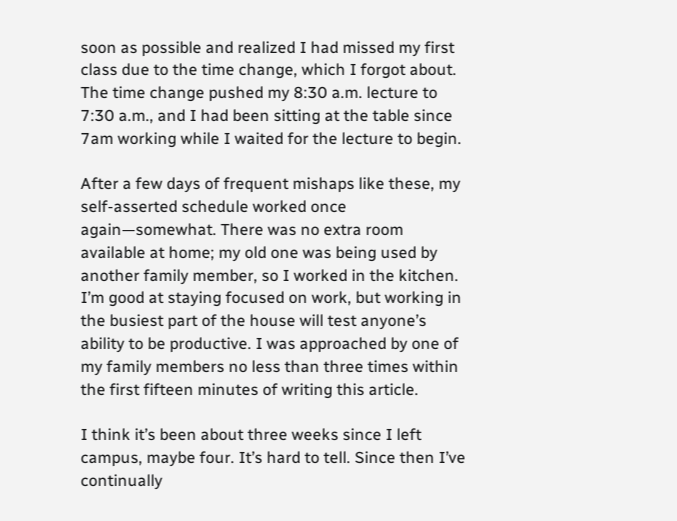soon as possible and realized I had missed my first class due to the time change, which I forgot about. The time change pushed my 8:30 a.m. lecture to 7:30 a.m., and I had been sitting at the table since 7am working while I waited for the lecture to begin.

After a few days of frequent mishaps like these, my self-asserted schedule worked once again—somewhat. There was no extra room available at home; my old one was being used by another family member, so I worked in the kitchen. I’m good at staying focused on work, but working in the busiest part of the house will test anyone’s ability to be productive. I was approached by one of my family members no less than three times within the first fifteen minutes of writing this article.

I think it’s been about three weeks since I left campus, maybe four. It’s hard to tell. Since then I’ve continually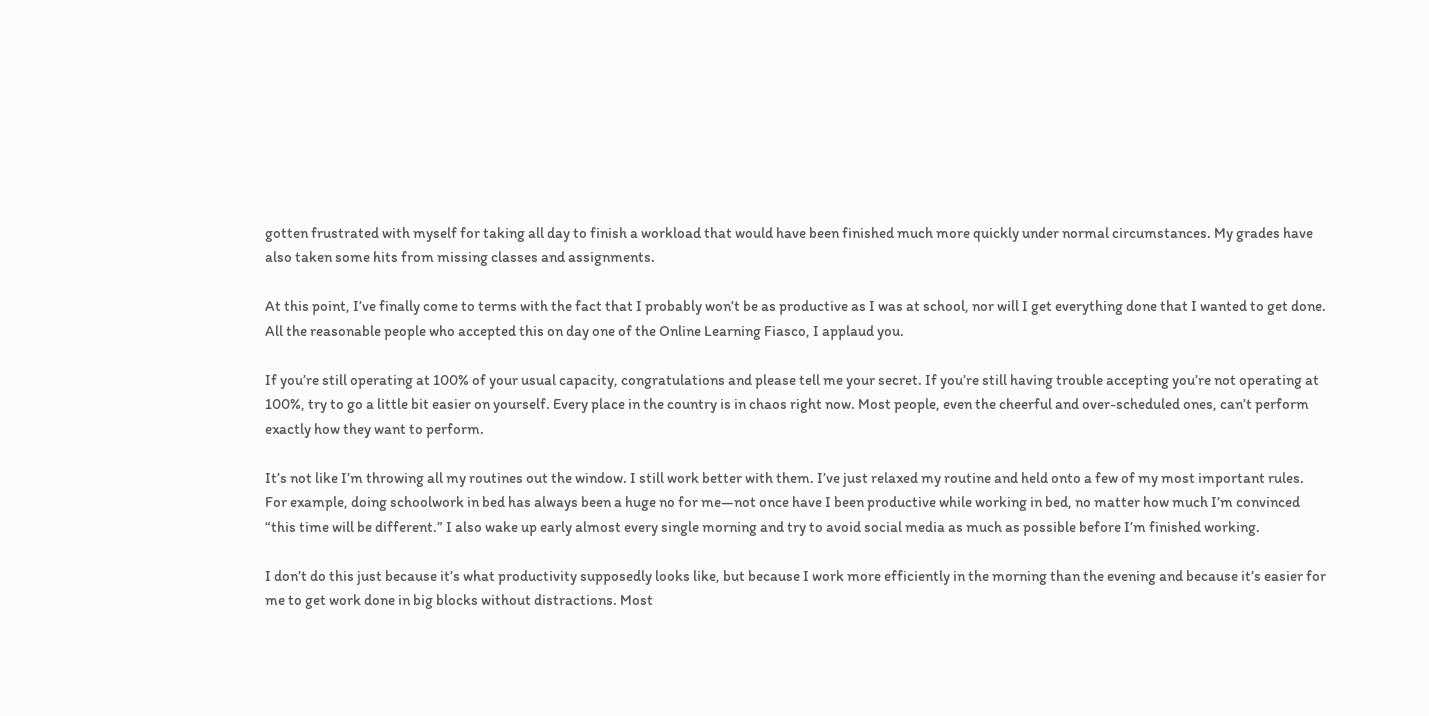gotten frustrated with myself for taking all day to finish a workload that would have been finished much more quickly under normal circumstances. My grades have also taken some hits from missing classes and assignments.

At this point, I’ve finally come to terms with the fact that I probably won’t be as productive as I was at school, nor will I get everything done that I wanted to get done. All the reasonable people who accepted this on day one of the Online Learning Fiasco, I applaud you.

If you’re still operating at 100% of your usual capacity, congratulations and please tell me your secret. If you’re still having trouble accepting you’re not operating at 100%, try to go a little bit easier on yourself. Every place in the country is in chaos right now. Most people, even the cheerful and over-scheduled ones, can’t perform exactly how they want to perform.

It’s not like I’m throwing all my routines out the window. I still work better with them. I’ve just relaxed my routine and held onto a few of my most important rules. For example, doing schoolwork in bed has always been a huge no for me—not once have I been productive while working in bed, no matter how much I’m convinced “this time will be different.” I also wake up early almost every single morning and try to avoid social media as much as possible before I’m finished working.

I don’t do this just because it’s what productivity supposedly looks like, but because I work more efficiently in the morning than the evening and because it’s easier for me to get work done in big blocks without distractions. Most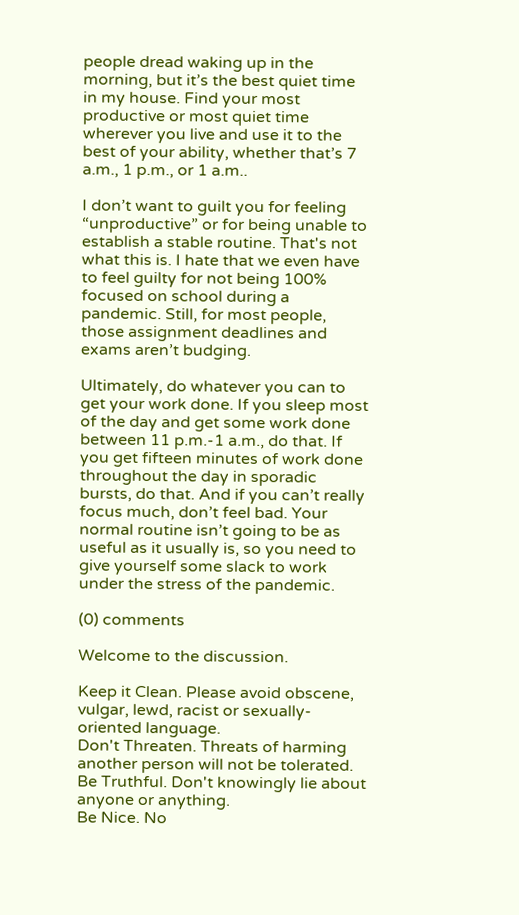people dread waking up in the morning, but it’s the best quiet time in my house. Find your most productive or most quiet time wherever you live and use it to the best of your ability, whether that’s 7 a.m., 1 p.m., or 1 a.m..

I don’t want to guilt you for feeling “unproductive” or for being unable to establish a stable routine. That's not what this is. I hate that we even have to feel guilty for not being 100% focused on school during a pandemic. Still, for most people, those assignment deadlines and exams aren’t budging.

Ultimately, do whatever you can to get your work done. If you sleep most of the day and get some work done between 11 p.m.-1 a.m., do that. If you get fifteen minutes of work done throughout the day in sporadic bursts, do that. And if you can’t really focus much, don’t feel bad. Your normal routine isn’t going to be as useful as it usually is, so you need to give yourself some slack to work under the stress of the pandemic.

(0) comments

Welcome to the discussion.

Keep it Clean. Please avoid obscene, vulgar, lewd, racist or sexually-oriented language.
Don't Threaten. Threats of harming another person will not be tolerated.
Be Truthful. Don't knowingly lie about anyone or anything.
Be Nice. No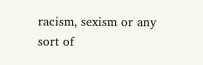racism, sexism or any sort of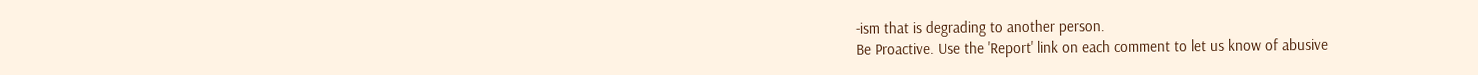-ism that is degrading to another person.
Be Proactive. Use the 'Report' link on each comment to let us know of abusive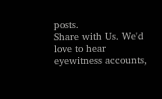posts.
Share with Us. We'd love to hear eyewitness accounts,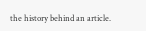the history behind an article.